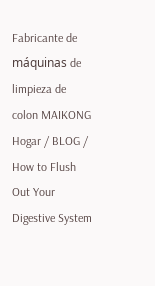Fabricante de máquinas de limpieza de colon MAIKONG
Hogar / BLOG / How to Flush Out Your Digestive System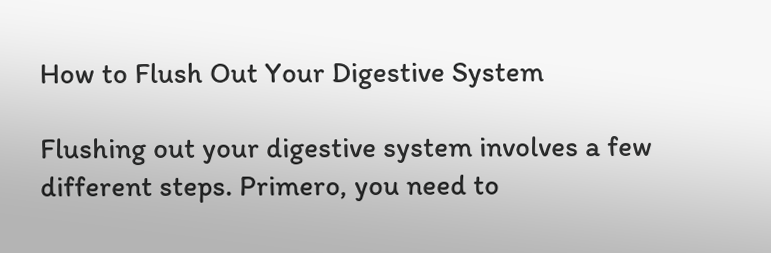How to Flush Out Your Digestive System

Flushing out your digestive system involves a few different steps. Primero, you need to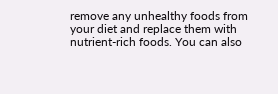remove any unhealthy foods from your diet and replace them with nutrient-rich foods. You can also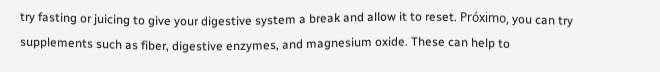try fasting or juicing to give your digestive system a break and allow it to reset. Próximo, you can try supplements such as fiber, digestive enzymes, and magnesium oxide. These can help to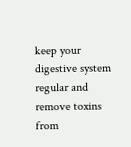keep your digestive system regular and remove toxins from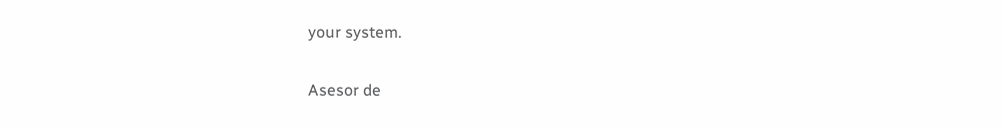your system.

Asesor de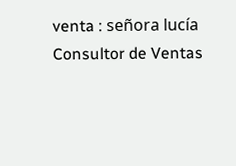venta : señora lucía
Consultor de Ventas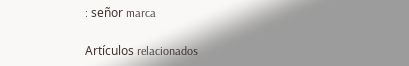: señor marca

Artículos relacionados